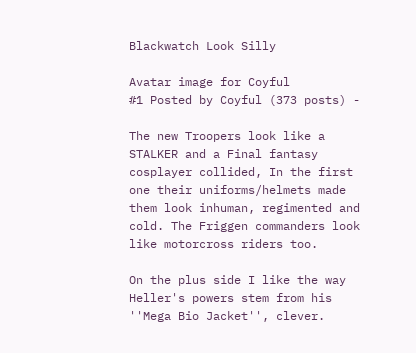Blackwatch Look Silly

Avatar image for Coyful
#1 Posted by Coyful (373 posts) -

The new Troopers look like a STALKER and a Final fantasy cosplayer collided, In the first one their uniforms/helmets made them look inhuman, regimented and cold. The Friggen commanders look like motorcross riders too.

On the plus side I like the way Heller's powers stem from his ''Mega Bio Jacket'', clever.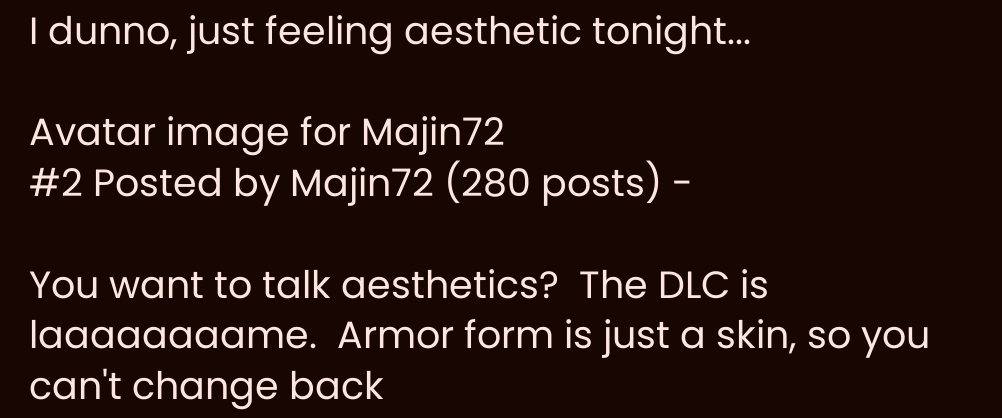I dunno, just feeling aesthetic tonight...

Avatar image for Majin72
#2 Posted by Majin72 (280 posts) -

You want to talk aesthetics?  The DLC is laaaaaaaame.  Armor form is just a skin, so you can't change back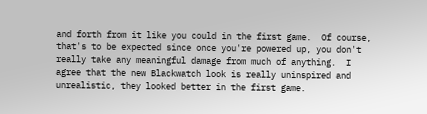and forth from it like you could in the first game.  Of course, that's to be expected since once you're powered up, you don't really take any meaningful damage from much of anything.  I agree that the new Blackwatch look is really uninspired and unrealistic, they looked better in the first game.